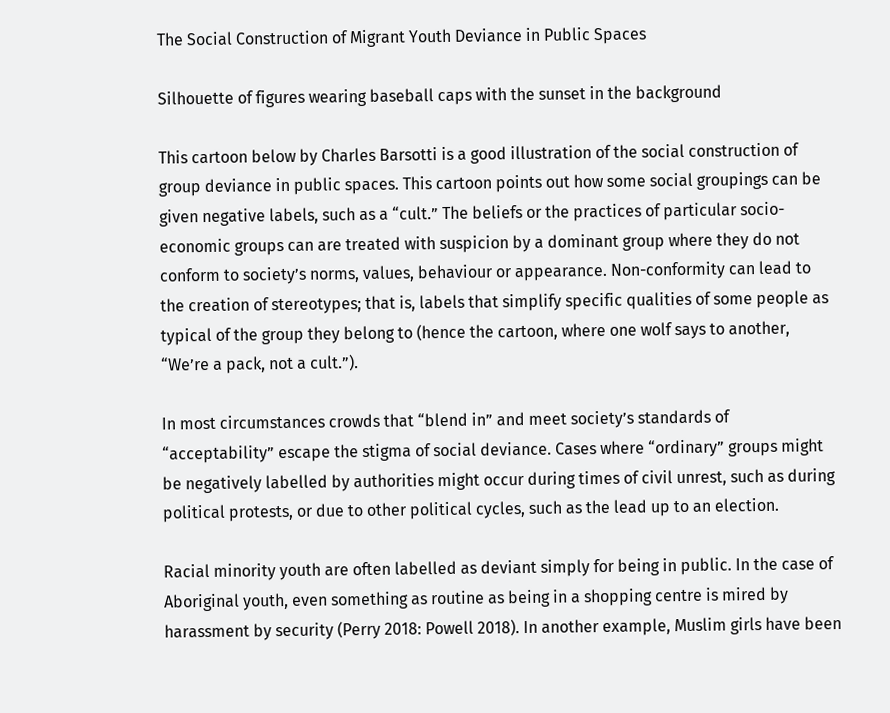The Social Construction of Migrant Youth Deviance in Public Spaces

Silhouette of figures wearing baseball caps with the sunset in the background

This cartoon below by Charles Barsotti is a good illustration of the social construction of group deviance in public spaces. This cartoon points out how some social groupings can be given negative labels, such as a “cult.” The beliefs or the practices of particular socio-economic groups can are treated with suspicion by a dominant group where they do not conform to society’s norms, values, behaviour or appearance. Non-conformity can lead to the creation of stereotypes; that is, labels that simplify specific qualities of some people as typical of the group they belong to (hence the cartoon, where one wolf says to another, “We’re a pack, not a cult.”).

In most circumstances crowds that “blend in” and meet society’s standards of “acceptability” escape the stigma of social deviance. Cases where “ordinary” groups might be negatively labelled by authorities might occur during times of civil unrest, such as during political protests, or due to other political cycles, such as the lead up to an election.

Racial minority youth are often labelled as deviant simply for being in public. In the case of Aboriginal youth, even something as routine as being in a shopping centre is mired by harassment by security (Perry 2018: Powell 2018). In another example, Muslim girls have been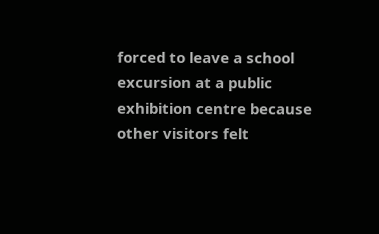forced to leave a school excursion at a public exhibition centre because other visitors felt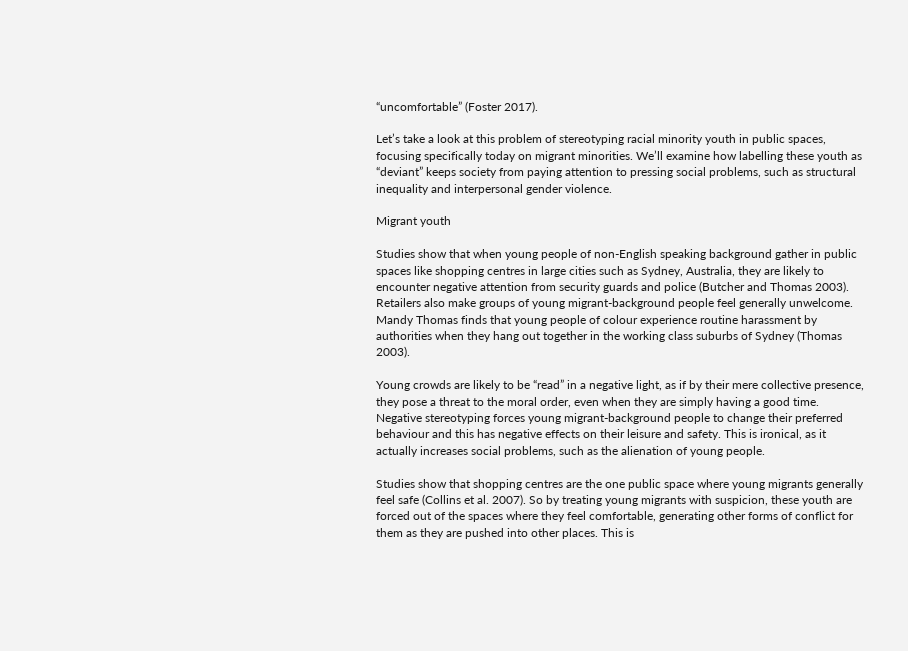“uncomfortable” (Foster 2017).

Let’s take a look at this problem of stereotyping racial minority youth in public spaces, focusing specifically today on migrant minorities. We’ll examine how labelling these youth as “deviant” keeps society from paying attention to pressing social problems, such as structural inequality and interpersonal gender violence.

Migrant youth

Studies show that when young people of non-English speaking background gather in public spaces like shopping centres in large cities such as Sydney, Australia, they are likely to encounter negative attention from security guards and police (Butcher and Thomas 2003). Retailers also make groups of young migrant-background people feel generally unwelcome. Mandy Thomas finds that young people of colour experience routine harassment by authorities when they hang out together in the working class suburbs of Sydney (Thomas 2003).

Young crowds are likely to be “read” in a negative light, as if by their mere collective presence, they pose a threat to the moral order, even when they are simply having a good time. Negative stereotyping forces young migrant-background people to change their preferred behaviour and this has negative effects on their leisure and safety. This is ironical, as it actually increases social problems, such as the alienation of young people.

Studies show that shopping centres are the one public space where young migrants generally feel safe (Collins et al. 2007). So by treating young migrants with suspicion, these youth are forced out of the spaces where they feel comfortable, generating other forms of conflict for them as they are pushed into other places. This is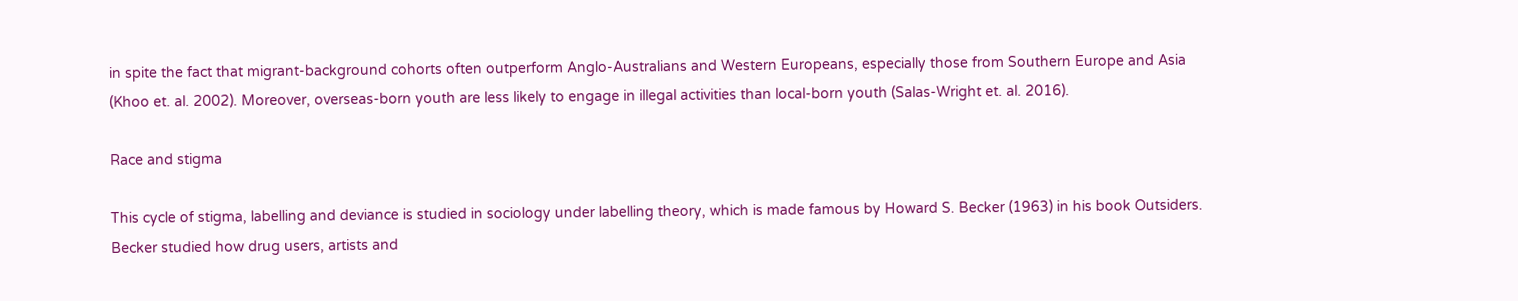in spite the fact that migrant-background cohorts often outperform Anglo-Australians and Western Europeans, especially those from Southern Europe and Asia (Khoo et. al. 2002). Moreover, overseas-born youth are less likely to engage in illegal activities than local-born youth (Salas-Wright et. al. 2016).

Race and stigma

This cycle of stigma, labelling and deviance is studied in sociology under labelling theory, which is made famous by Howard S. Becker (1963) in his book Outsiders. Becker studied how drug users, artists and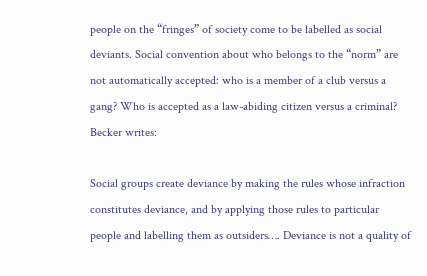people on the “fringes” of society come to be labelled as social deviants. Social convention about who belongs to the “norm” are not automatically accepted: who is a member of a club versus a gang? Who is accepted as a law-abiding citizen versus a criminal? Becker writes:

Social groups create deviance by making the rules whose infraction constitutes deviance, and by applying those rules to particular people and labelling them as outsiders…. Deviance is not a quality of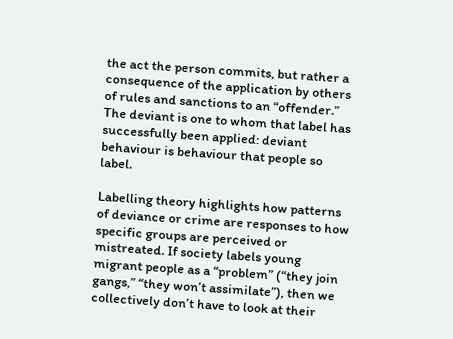the act the person commits, but rather a consequence of the application by others of rules and sanctions to an “offender.” The deviant is one to whom that label has successfully been applied: deviant behaviour is behaviour that people so label.

Labelling theory highlights how patterns of deviance or crime are responses to how specific groups are perceived or mistreated. If society labels young migrant people as a “problem” (“they join gangs,” “they won’t assimilate”), then we collectively don’t have to look at their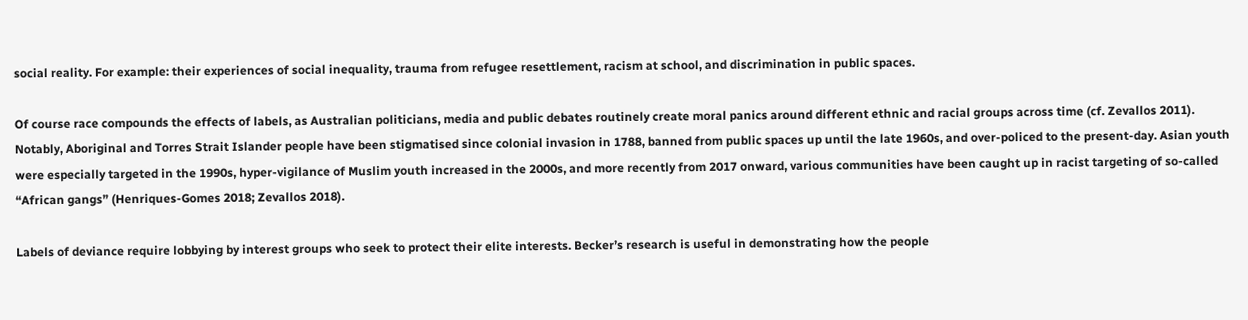social reality. For example: their experiences of social inequality, trauma from refugee resettlement, racism at school, and discrimination in public spaces.

Of course race compounds the effects of labels, as Australian politicians, media and public debates routinely create moral panics around different ethnic and racial groups across time (cf. Zevallos 2011). Notably, Aboriginal and Torres Strait Islander people have been stigmatised since colonial invasion in 1788, banned from public spaces up until the late 1960s, and over-policed to the present-day. Asian youth were especially targeted in the 1990s, hyper-vigilance of Muslim youth increased in the 2000s, and more recently from 2017 onward, various communities have been caught up in racist targeting of so-called “African gangs” (Henriques-Gomes 2018; Zevallos 2018).

Labels of deviance require lobbying by interest groups who seek to protect their elite interests. Becker’s research is useful in demonstrating how the people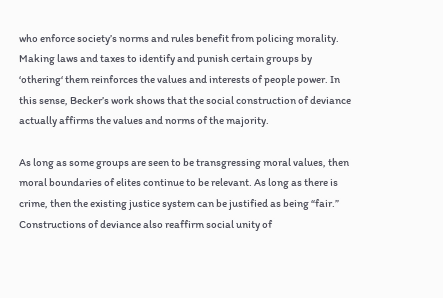who enforce society’s norms and rules benefit from policing morality. Making laws and taxes to identify and punish certain groups by ‘othering‘ them reinforces the values and interests of people power. In this sense, Becker’s work shows that the social construction of deviance actually affirms the values and norms of the majority.

As long as some groups are seen to be transgressing moral values, then moral boundaries of elites continue to be relevant. As long as there is crime, then the existing justice system can be justified as being “fair.” Constructions of deviance also reaffirm social unity of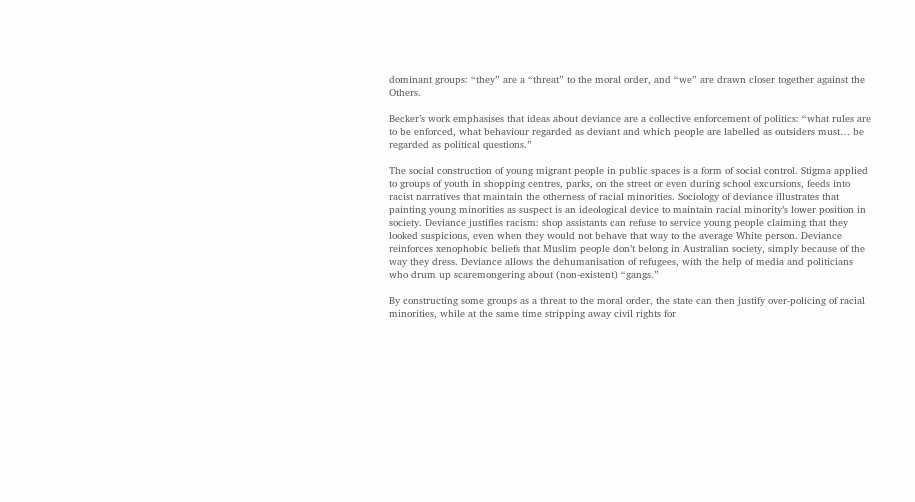dominant groups: “they” are a “threat” to the moral order, and “we” are drawn closer together against the Others.

Becker’s work emphasises that ideas about deviance are a collective enforcement of politics: “what rules are to be enforced, what behaviour regarded as deviant and which people are labelled as outsiders must… be regarded as political questions.”

The social construction of young migrant people in public spaces is a form of social control. Stigma applied to groups of youth in shopping centres, parks, on the street or even during school excursions, feeds into racist narratives that maintain the otherness of racial minorities. Sociology of deviance illustrates that painting young minorities as suspect is an ideological device to maintain racial minority’s lower position in society. Deviance justifies racism: shop assistants can refuse to service young people claiming that they looked suspicious, even when they would not behave that way to the average White person. Deviance reinforces xenophobic beliefs that Muslim people don’t belong in Australian society, simply because of the way they dress. Deviance allows the dehumanisation of refugees, with the help of media and politicians who drum up scaremongering about (non-existent) “gangs.”

By constructing some groups as a threat to the moral order, the state can then justify over-policing of racial minorities, while at the same time stripping away civil rights for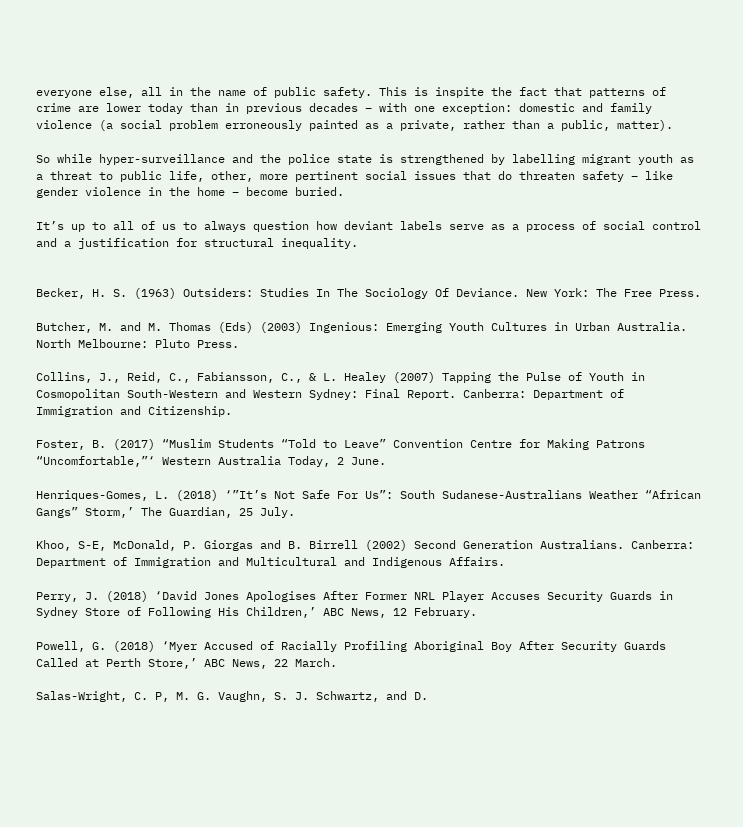everyone else, all in the name of public safety. This is inspite the fact that patterns of crime are lower today than in previous decades – with one exception: domestic and family violence (a social problem erroneously painted as a private, rather than a public, matter).

So while hyper-surveillance and the police state is strengthened by labelling migrant youth as a threat to public life, other, more pertinent social issues that do threaten safety – like gender violence in the home – become buried.

It’s up to all of us to always question how deviant labels serve as a process of social control and a justification for structural inequality.


Becker, H. S. (1963) Outsiders: Studies In The Sociology Of Deviance. New York: The Free Press.

Butcher, M. and M. Thomas (Eds) (2003) Ingenious: Emerging Youth Cultures in Urban Australia. North Melbourne: Pluto Press.

Collins, J., Reid, C., Fabiansson, C., & L. Healey (2007) Tapping the Pulse of Youth in Cosmopolitan South-Western and Western Sydney: Final Report. Canberra: Department of Immigration and Citizenship.

Foster, B. (2017) “Muslim Students “Told to Leave” Convention Centre for Making Patrons “Uncomfortable,”‘ Western Australia Today, 2 June.

Henriques-Gomes, L. (2018) ‘”It’s Not Safe For Us”: South Sudanese-Australians Weather “African Gangs” Storm,’ The Guardian, 25 July.

Khoo, S-E, McDonald, P. Giorgas and B. Birrell (2002) Second Generation Australians. Canberra: Department of Immigration and Multicultural and Indigenous Affairs.

Perry, J. (2018) ‘David Jones Apologises After Former NRL Player Accuses Security Guards in Sydney Store of Following His Children,’ ABC News, 12 February.

Powell, G. (2018) ‘Myer Accused of Racially Profiling Aboriginal Boy After Security Guards Called at Perth Store,’ ABC News, 22 March.

Salas-Wright, C. P, M. G. Vaughn, S. J. Schwartz, and D.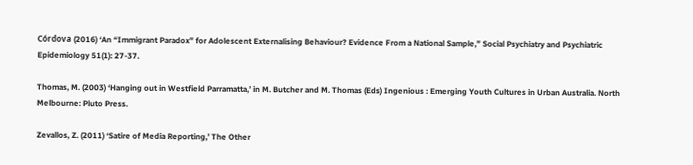Córdova (2016) ‘An “Immigrant Paradox” for Adolescent Externalising Behaviour? Evidence From a National Sample,” Social Psychiatry and Psychiatric Epidemiology 51(1): 27-37.

Thomas, M. (2003) ‘Hanging out in Westfield Parramatta,’ in M. Butcher and M. Thomas (Eds) Ingenious : Emerging Youth Cultures in Urban Australia. North Melbourne: Pluto Press.

Zevallos, Z. (2011) ‘Satire of Media Reporting,’ The Other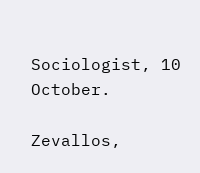Sociologist, 10 October.

Zevallos,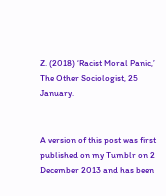Z. (2018) ‘Racist Moral Panic,’ The Other Sociologist, 25 January.


A version of this post was first published on my Tumblr on 2 December 2013 and has been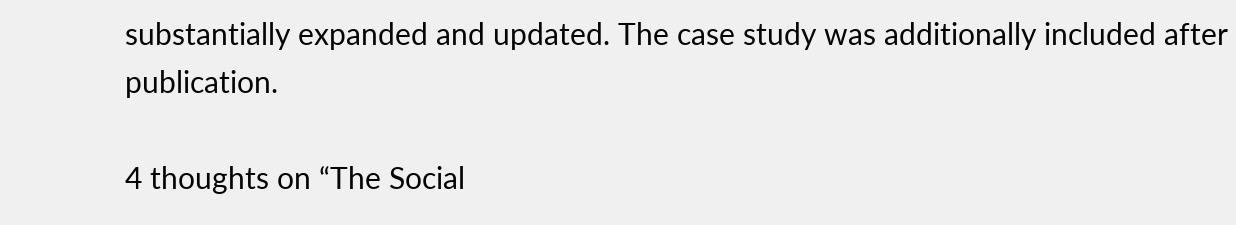substantially expanded and updated. The case study was additionally included after publication.

4 thoughts on “The Social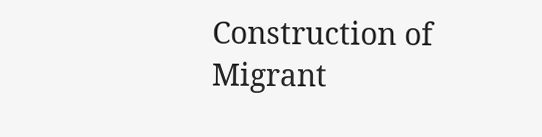Construction of Migrant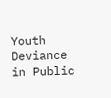Youth Deviance in Public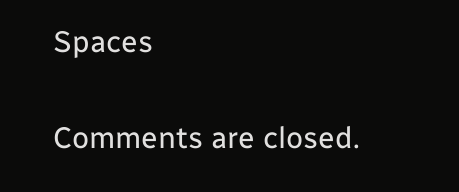Spaces

Comments are closed.